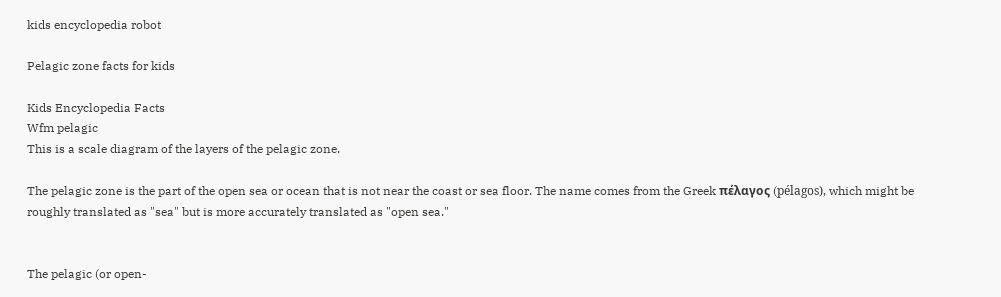kids encyclopedia robot

Pelagic zone facts for kids

Kids Encyclopedia Facts
Wfm pelagic
This is a scale diagram of the layers of the pelagic zone.

The pelagic zone is the part of the open sea or ocean that is not near the coast or sea floor. The name comes from the Greek πέλαγος (pélagos), which might be roughly translated as "sea" but is more accurately translated as "open sea."


The pelagic (or open-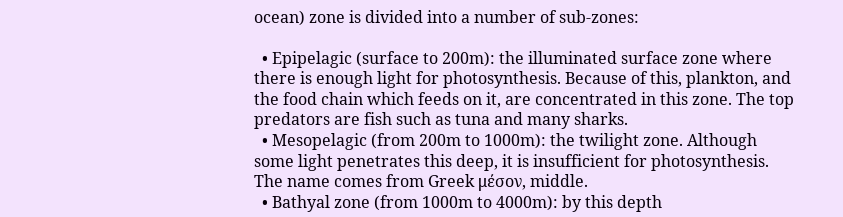ocean) zone is divided into a number of sub-zones:

  • Epipelagic (surface to 200m): the illuminated surface zone where there is enough light for photosynthesis. Because of this, plankton, and the food chain which feeds on it, are concentrated in this zone. The top predators are fish such as tuna and many sharks.
  • Mesopelagic (from 200m to 1000m): the twilight zone. Although some light penetrates this deep, it is insufficient for photosynthesis. The name comes from Greek μέσον, middle.
  • Bathyal zone (from 1000m to 4000m): by this depth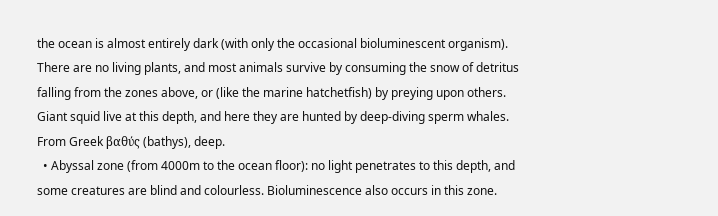the ocean is almost entirely dark (with only the occasional bioluminescent organism). There are no living plants, and most animals survive by consuming the snow of detritus falling from the zones above, or (like the marine hatchetfish) by preying upon others. Giant squid live at this depth, and here they are hunted by deep-diving sperm whales. From Greek βαθύς (bathys), deep.
  • Abyssal zone (from 4000m to the ocean floor): no light penetrates to this depth, and some creatures are blind and colourless. Bioluminescence also occurs in this zone.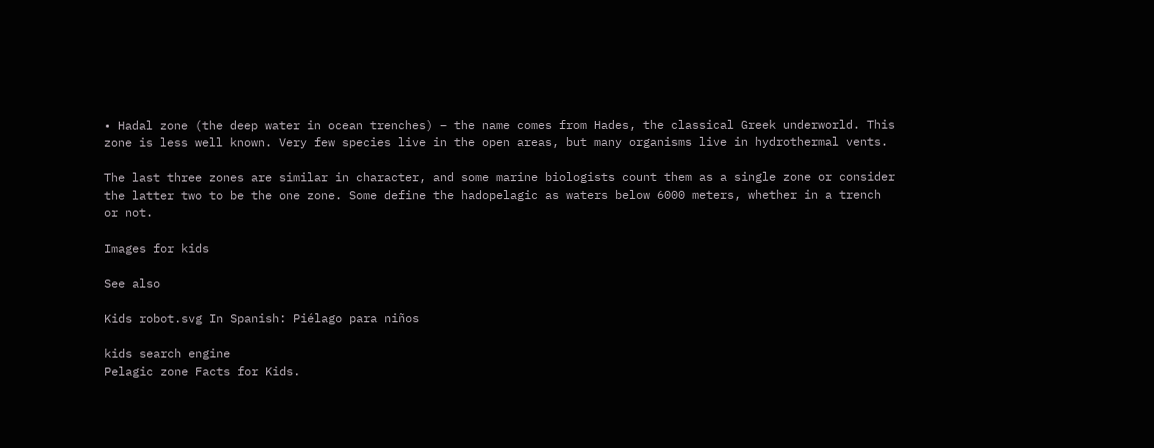• Hadal zone (the deep water in ocean trenches) – the name comes from Hades, the classical Greek underworld. This zone is less well known. Very few species live in the open areas, but many organisms live in hydrothermal vents.

The last three zones are similar in character, and some marine biologists count them as a single zone or consider the latter two to be the one zone. Some define the hadopelagic as waters below 6000 meters, whether in a trench or not.

Images for kids

See also

Kids robot.svg In Spanish: Piélago para niños

kids search engine
Pelagic zone Facts for Kids.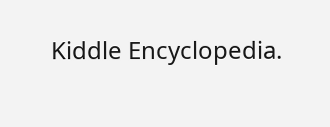Kiddle Encyclopedia.